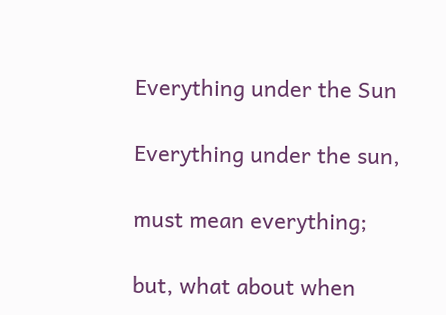Everything under the Sun

Everything under the sun,

must mean everything;

but, what about when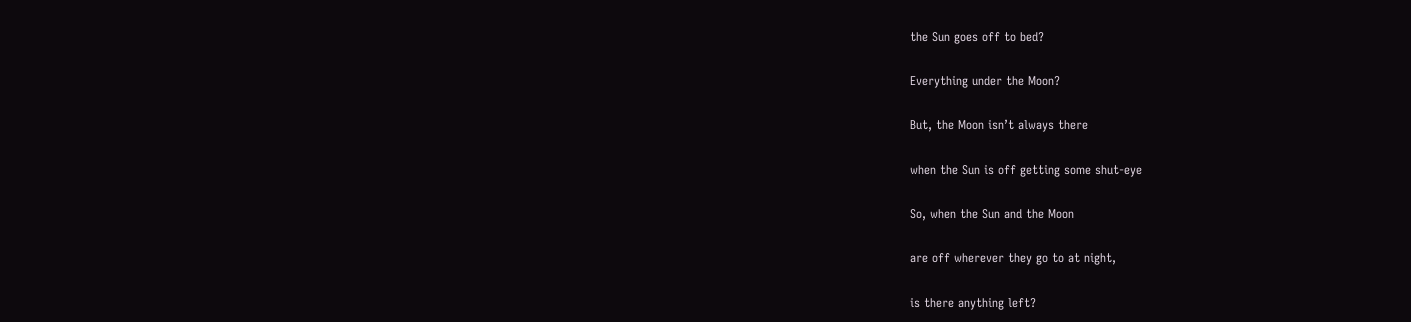the Sun goes off to bed?

Everything under the Moon?

But, the Moon isn’t always there

when the Sun is off getting some shut-eye

So, when the Sun and the Moon

are off wherever they go to at night,

is there anything left?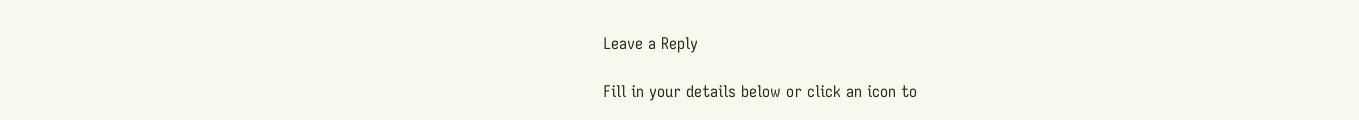Leave a Reply

Fill in your details below or click an icon to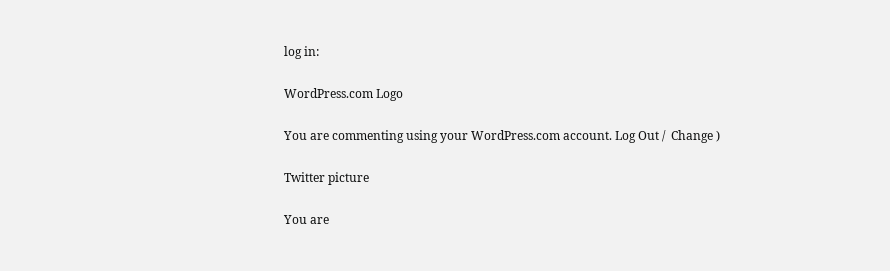log in:

WordPress.com Logo

You are commenting using your WordPress.com account. Log Out /  Change )

Twitter picture

You are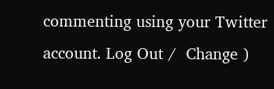commenting using your Twitter account. Log Out /  Change )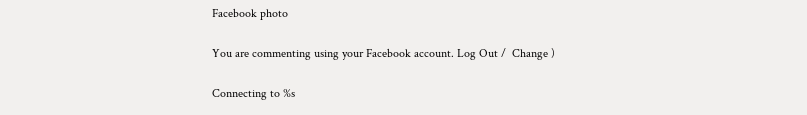Facebook photo

You are commenting using your Facebook account. Log Out /  Change )

Connecting to %s